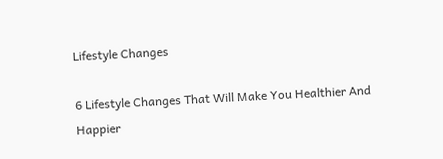Lifestyle Changes

6 Lifestyle Changes That Will Make You Healthier And Happier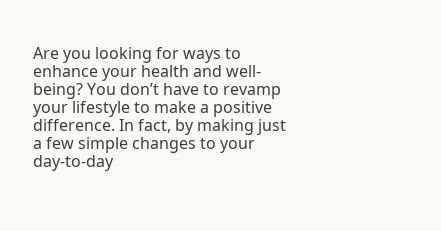Are you looking for ways to enhance your health and well-being? You don’t have to revamp your lifestyle to make a positive difference. In fact, by making just a few simple changes to your day-to-day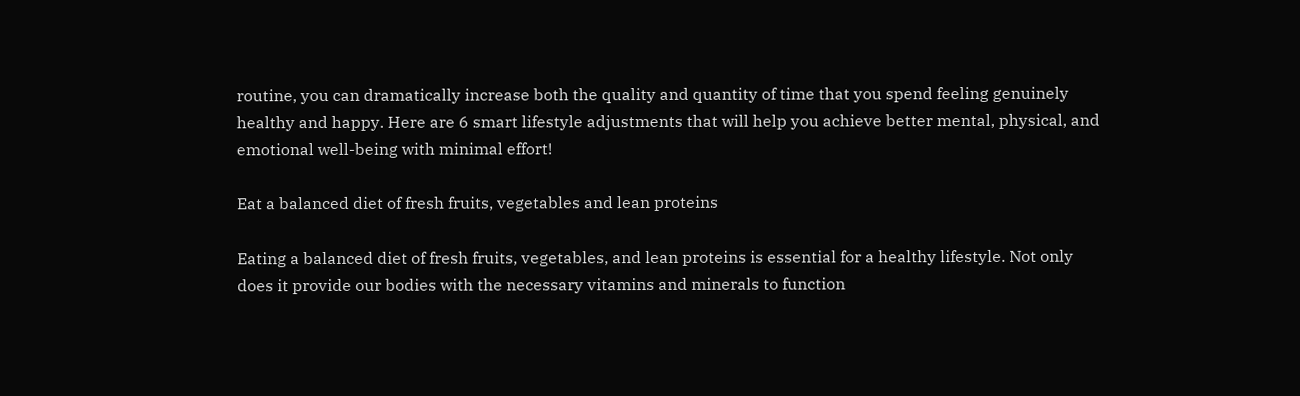routine, you can dramatically increase both the quality and quantity of time that you spend feeling genuinely healthy and happy. Here are 6 smart lifestyle adjustments that will help you achieve better mental, physical, and emotional well-being with minimal effort!

Eat a balanced diet of fresh fruits, vegetables and lean proteins

Eating a balanced diet of fresh fruits, vegetables, and lean proteins is essential for a healthy lifestyle. Not only does it provide our bodies with the necessary vitamins and minerals to function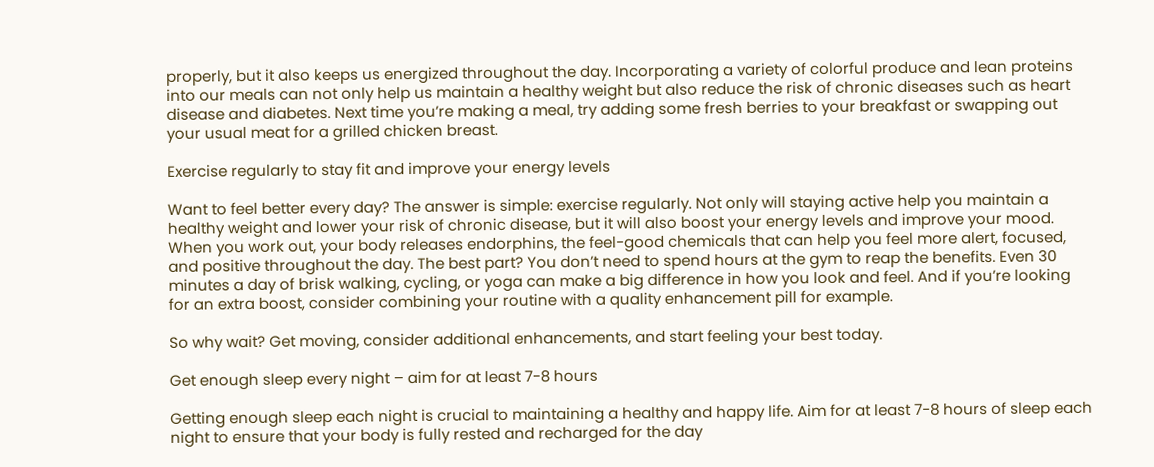properly, but it also keeps us energized throughout the day. Incorporating a variety of colorful produce and lean proteins into our meals can not only help us maintain a healthy weight but also reduce the risk of chronic diseases such as heart disease and diabetes. Next time you’re making a meal, try adding some fresh berries to your breakfast or swapping out your usual meat for a grilled chicken breast.

Exercise regularly to stay fit and improve your energy levels

Want to feel better every day? The answer is simple: exercise regularly. Not only will staying active help you maintain a healthy weight and lower your risk of chronic disease, but it will also boost your energy levels and improve your mood. When you work out, your body releases endorphins, the feel-good chemicals that can help you feel more alert, focused, and positive throughout the day. The best part? You don’t need to spend hours at the gym to reap the benefits. Even 30 minutes a day of brisk walking, cycling, or yoga can make a big difference in how you look and feel. And if you’re looking for an extra boost, consider combining your routine with a quality enhancement pill for example.

So why wait? Get moving, consider additional enhancements, and start feeling your best today.

Get enough sleep every night – aim for at least 7-8 hours

Getting enough sleep each night is crucial to maintaining a healthy and happy life. Aim for at least 7-8 hours of sleep each night to ensure that your body is fully rested and recharged for the day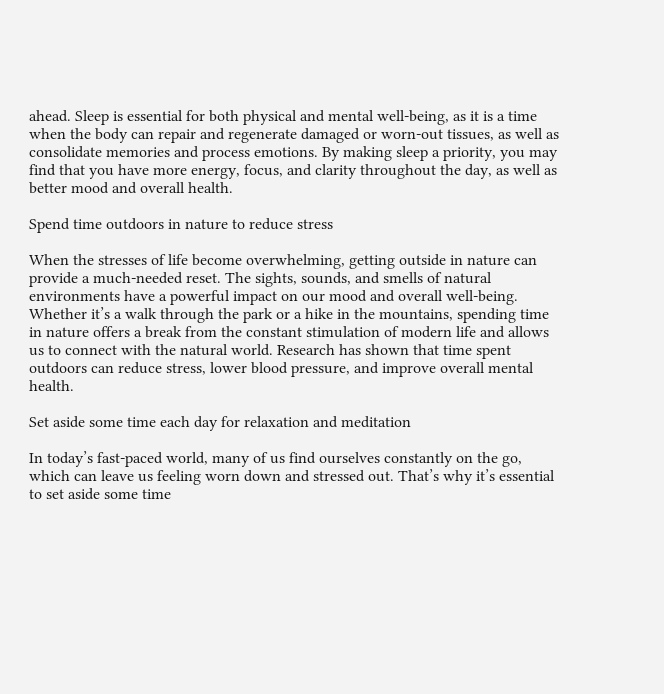ahead. Sleep is essential for both physical and mental well-being, as it is a time when the body can repair and regenerate damaged or worn-out tissues, as well as consolidate memories and process emotions. By making sleep a priority, you may find that you have more energy, focus, and clarity throughout the day, as well as better mood and overall health.

Spend time outdoors in nature to reduce stress

When the stresses of life become overwhelming, getting outside in nature can provide a much-needed reset. The sights, sounds, and smells of natural environments have a powerful impact on our mood and overall well-being. Whether it’s a walk through the park or a hike in the mountains, spending time in nature offers a break from the constant stimulation of modern life and allows us to connect with the natural world. Research has shown that time spent outdoors can reduce stress, lower blood pressure, and improve overall mental health.

Set aside some time each day for relaxation and meditation

In today’s fast-paced world, many of us find ourselves constantly on the go, which can leave us feeling worn down and stressed out. That’s why it’s essential to set aside some time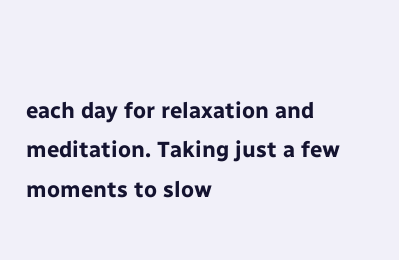each day for relaxation and meditation. Taking just a few moments to slow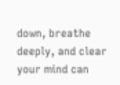down, breathe deeply, and clear your mind can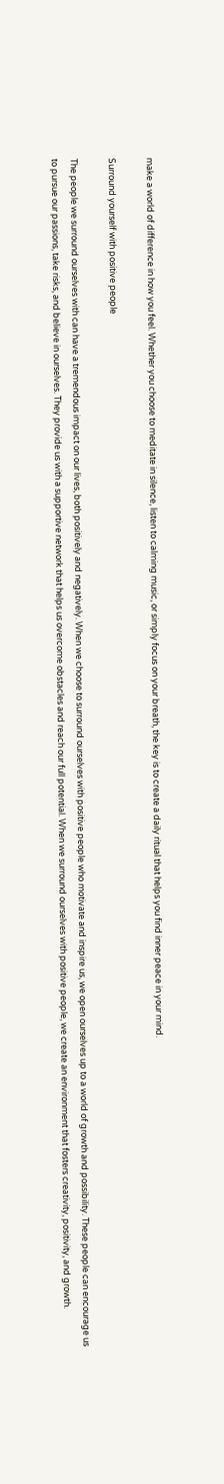make a world of difference in how you feel. Whether you choose to meditate in silence, listen to calming music, or simply focus on your breath, the key is to create a daily ritual that helps you find inner peace in your mind.

Surround yourself with positive people

The people we surround ourselves with can have a tremendous impact on our lives, both positively and negatively. When we choose to surround ourselves with positive people who motivate and inspire us, we open ourselves up to a world of growth and possibility. These people can encourage us to pursue our passions, take risks, and believe in ourselves. They provide us with a supportive network that helps us overcome obstacles and reach our full potential. When we surround ourselves with positive people, we create an environment that fosters creativity, positivity, and growth.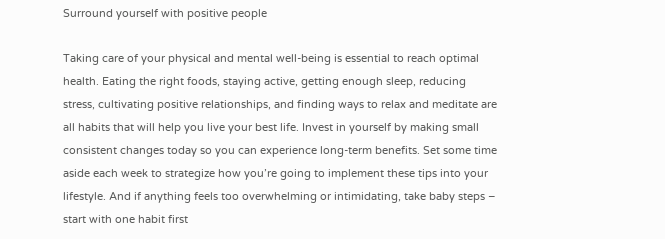Surround yourself with positive people

Taking care of your physical and mental well-being is essential to reach optimal health. Eating the right foods, staying active, getting enough sleep, reducing stress, cultivating positive relationships, and finding ways to relax and meditate are all habits that will help you live your best life. Invest in yourself by making small consistent changes today so you can experience long-term benefits. Set some time aside each week to strategize how you’re going to implement these tips into your lifestyle. And if anything feels too overwhelming or intimidating, take baby steps – start with one habit first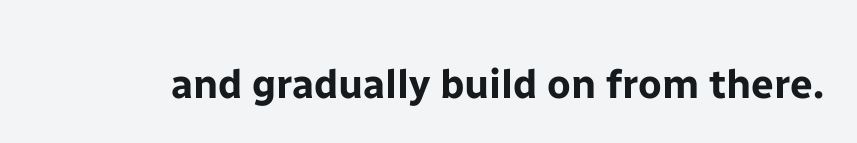and gradually build on from there.